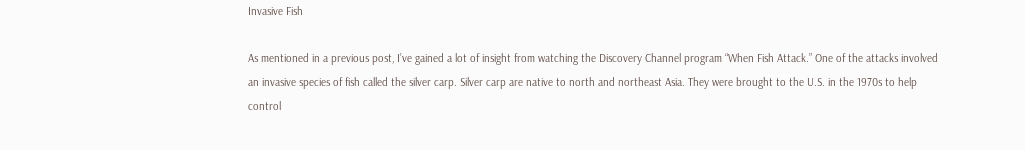Invasive Fish

As mentioned in a previous post, I’ve gained a lot of insight from watching the Discovery Channel program “When Fish Attack.” One of the attacks involved an invasive species of fish called the silver carp. Silver carp are native to north and northeast Asia. They were brought to the U.S. in the 1970s to help control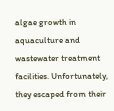algae growth in aquaculture and wastewater treatment facilities. Unfortunately, they escaped from their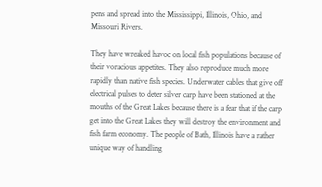pens and spread into the Mississippi, Illinois, Ohio, and Missouri Rivers.

They have wreaked havoc on local fish populations because of their voracious appetites. They also reproduce much more rapidly than native fish species. Underwater cables that give off electrical pulses to deter silver carp have been stationed at the mouths of the Great Lakes because there is a fear that if the carp get into the Great Lakes they will destroy the environment and fish farm economy. The people of Bath, Illinois have a rather unique way of handling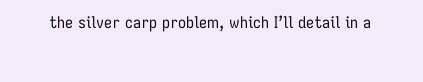the silver carp problem, which I’ll detail in a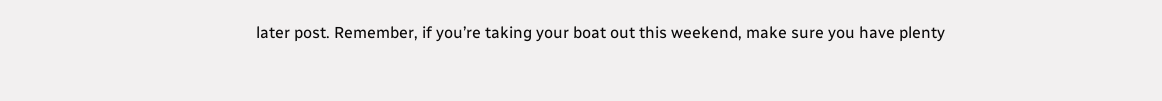later post. Remember, if you’re taking your boat out this weekend, make sure you have plenty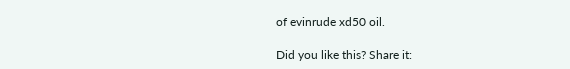of evinrude xd50 oil.

Did you like this? Share it: